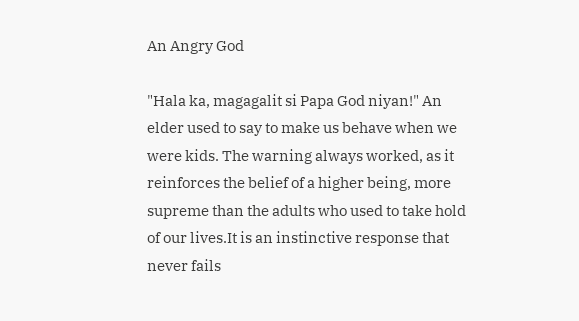An Angry God

"Hala ka, magagalit si Papa God niyan!" An elder used to say to make us behave when we were kids. The warning always worked, as it reinforces the belief of a higher being, more supreme than the adults who used to take hold of our lives.It is an instinctive response that never fails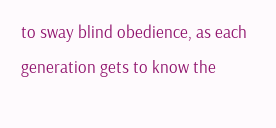to sway blind obedience, as each generation gets to know the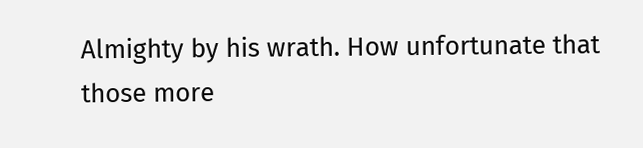Almighty by his wrath. How unfortunate that those more